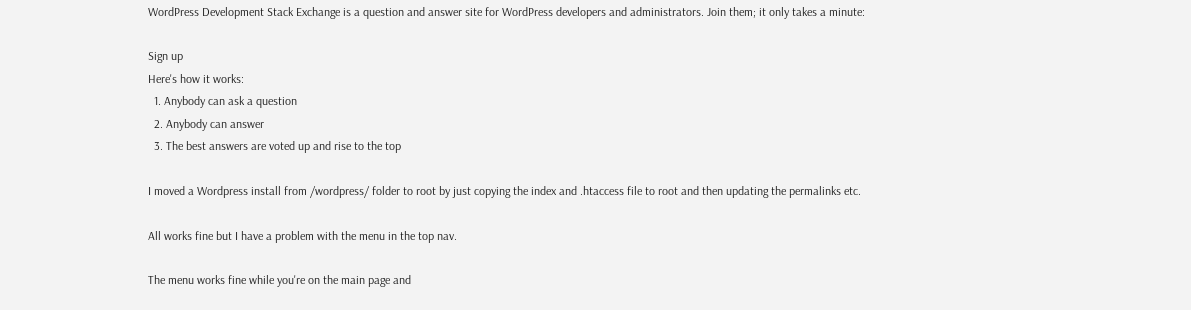WordPress Development Stack Exchange is a question and answer site for WordPress developers and administrators. Join them; it only takes a minute:

Sign up
Here's how it works:
  1. Anybody can ask a question
  2. Anybody can answer
  3. The best answers are voted up and rise to the top

I moved a Wordpress install from /wordpress/ folder to root by just copying the index and .htaccess file to root and then updating the permalinks etc.

All works fine but I have a problem with the menu in the top nav.

The menu works fine while you're on the main page and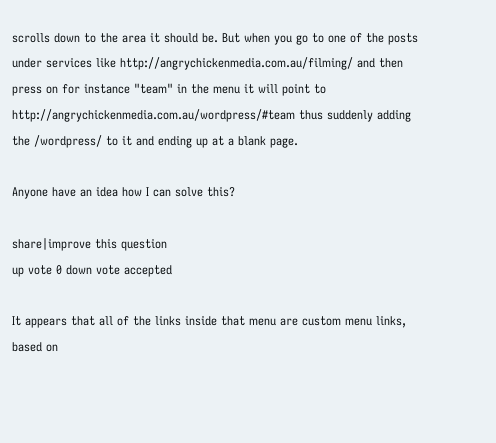scrolls down to the area it should be. But when you go to one of the posts under services like http://angrychickenmedia.com.au/filming/ and then press on for instance "team" in the menu it will point to http://angrychickenmedia.com.au/wordpress/#team thus suddenly adding the /wordpress/ to it and ending up at a blank page.

Anyone have an idea how I can solve this?

share|improve this question
up vote 0 down vote accepted

It appears that all of the links inside that menu are custom menu links, based on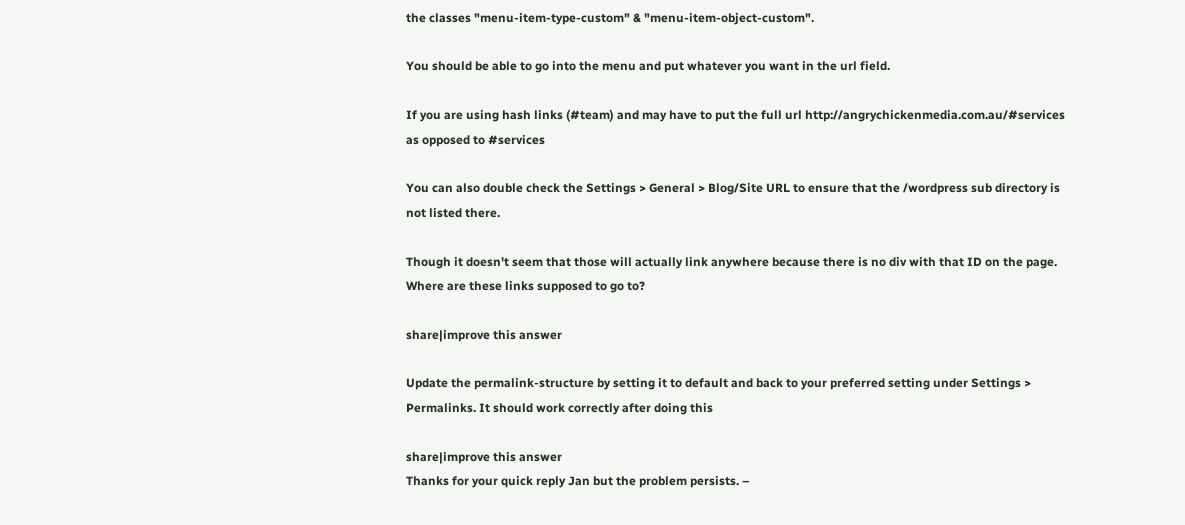the classes "menu-item-type-custom" & "menu-item-object-custom".

You should be able to go into the menu and put whatever you want in the url field.

If you are using hash links (#team) and may have to put the full url http://angrychickenmedia.com.au/#services as opposed to #services

You can also double check the Settings > General > Blog/Site URL to ensure that the /wordpress sub directory is not listed there.

Though it doesn't seem that those will actually link anywhere because there is no div with that ID on the page. Where are these links supposed to go to?

share|improve this answer

Update the permalink-structure by setting it to default and back to your preferred setting under Settings > Permalinks. It should work correctly after doing this

share|improve this answer
Thanks for your quick reply Jan but the problem persists. –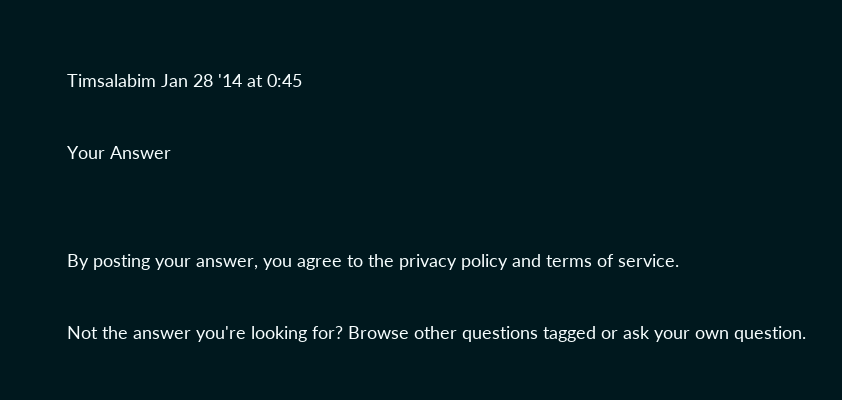Timsalabim Jan 28 '14 at 0:45

Your Answer


By posting your answer, you agree to the privacy policy and terms of service.

Not the answer you're looking for? Browse other questions tagged or ask your own question.